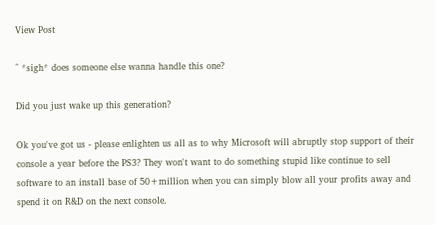View Post

^ *sigh* does someone else wanna handle this one?

Did you just wake up this generation?

Ok you've got us - please enlighten us all as to why Microsoft will abruptly stop support of their console a year before the PS3? They won't want to do something stupid like continue to sell software to an install base of 50+million when you can simply blow all your profits away and spend it on R&D on the next console.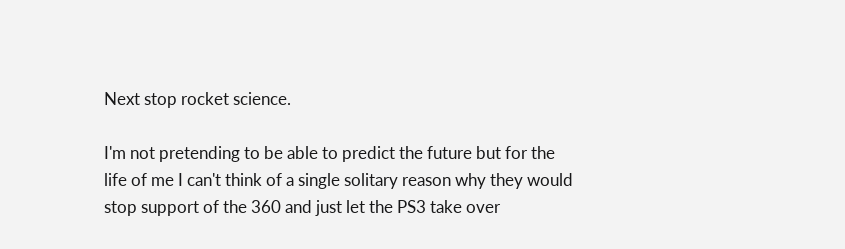Next stop rocket science.

I'm not pretending to be able to predict the future but for the life of me I can't think of a single solitary reason why they would stop support of the 360 and just let the PS3 take over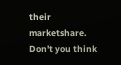their marketshare. Don't you think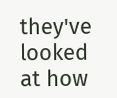they've looked at how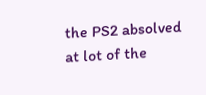the PS2 absolved at lot of the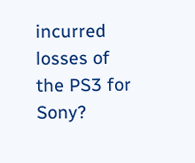incurred losses of the PS3 for Sony?